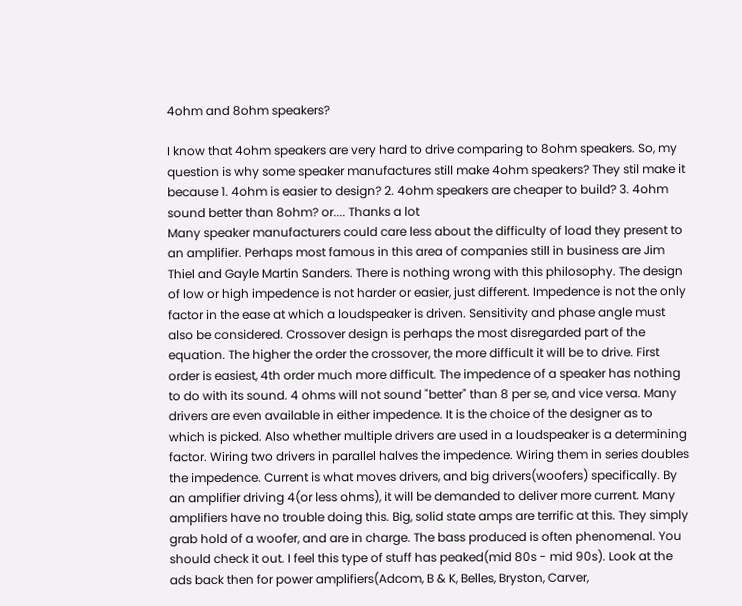4ohm and 8ohm speakers?

I know that 4ohm speakers are very hard to drive comparing to 8ohm speakers. So, my question is why some speaker manufactures still make 4ohm speakers? They stil make it because 1. 4ohm is easier to design? 2. 4ohm speakers are cheaper to build? 3. 4ohm sound better than 8ohm? or.... Thanks a lot
Many speaker manufacturers could care less about the difficulty of load they present to an amplifier. Perhaps most famous in this area of companies still in business are Jim Thiel and Gayle Martin Sanders. There is nothing wrong with this philosophy. The design of low or high impedence is not harder or easier, just different. Impedence is not the only factor in the ease at which a loudspeaker is driven. Sensitivity and phase angle must also be considered. Crossover design is perhaps the most disregarded part of the equation. The higher the order the crossover, the more difficult it will be to drive. First order is easiest, 4th order much more difficult. The impedence of a speaker has nothing to do with its sound. 4 ohms will not sound "better" than 8 per se, and vice versa. Many drivers are even available in either impedence. It is the choice of the designer as to which is picked. Also whether multiple drivers are used in a loudspeaker is a determining factor. Wiring two drivers in parallel halves the impedence. Wiring them in series doubles the impedence. Current is what moves drivers, and big drivers(woofers) specifically. By an amplifier driving 4(or less ohms), it will be demanded to deliver more current. Many amplifiers have no trouble doing this. Big, solid state amps are terrific at this. They simply grab hold of a woofer, and are in charge. The bass produced is often phenomenal. You should check it out. I feel this type of stuff has peaked(mid 80s - mid 90s). Look at the ads back then for power amplifiers(Adcom, B & K, Belles, Bryston, Carver,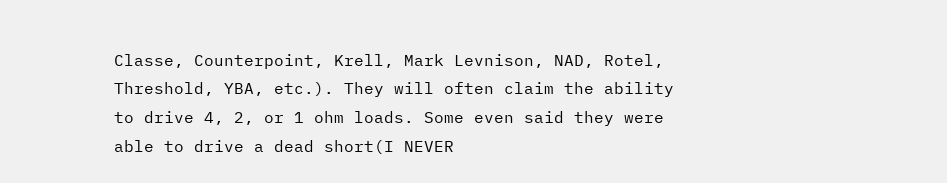Classe, Counterpoint, Krell, Mark Levnison, NAD, Rotel, Threshold, YBA, etc.). They will often claim the ability to drive 4, 2, or 1 ohm loads. Some even said they were able to drive a dead short(I NEVER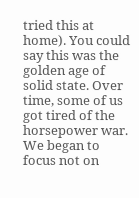tried this at home). You could say this was the golden age of solid state. Over time, some of us got tired of the horsepower war. We began to focus not on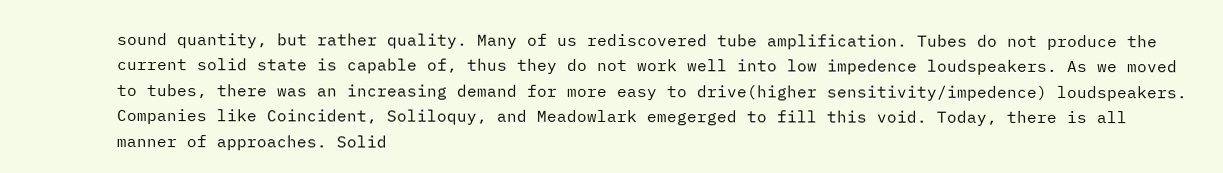sound quantity, but rather quality. Many of us rediscovered tube amplification. Tubes do not produce the current solid state is capable of, thus they do not work well into low impedence loudspeakers. As we moved to tubes, there was an increasing demand for more easy to drive(higher sensitivity/impedence) loudspeakers. Companies like Coincident, Soliloquy, and Meadowlark emegerged to fill this void. Today, there is all manner of approaches. Solid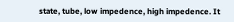state, tube, low impedence, high impedence. It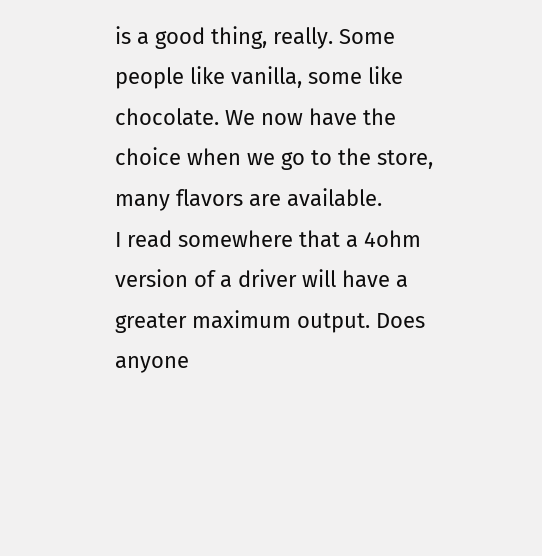is a good thing, really. Some people like vanilla, some like chocolate. We now have the choice when we go to the store, many flavors are available.
I read somewhere that a 4ohm version of a driver will have a greater maximum output. Does anyone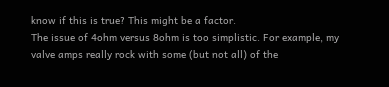know if this is true? This might be a factor.
The issue of 4ohm versus 8ohm is too simplistic. For example, my valve amps really rock with some (but not all) of the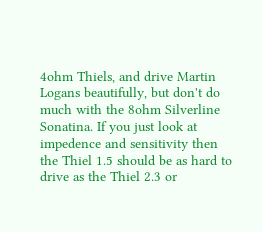4ohm Thiels, and drive Martin Logans beautifully, but don't do much with the 8ohm Silverline Sonatina. If you just look at impedence and sensitivity then the Thiel 1.5 should be as hard to drive as the Thiel 2.3 or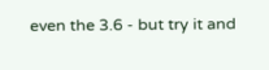even the 3.6 - but try it and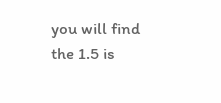you will find the 1.5 is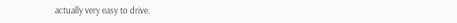actually very easy to drive.